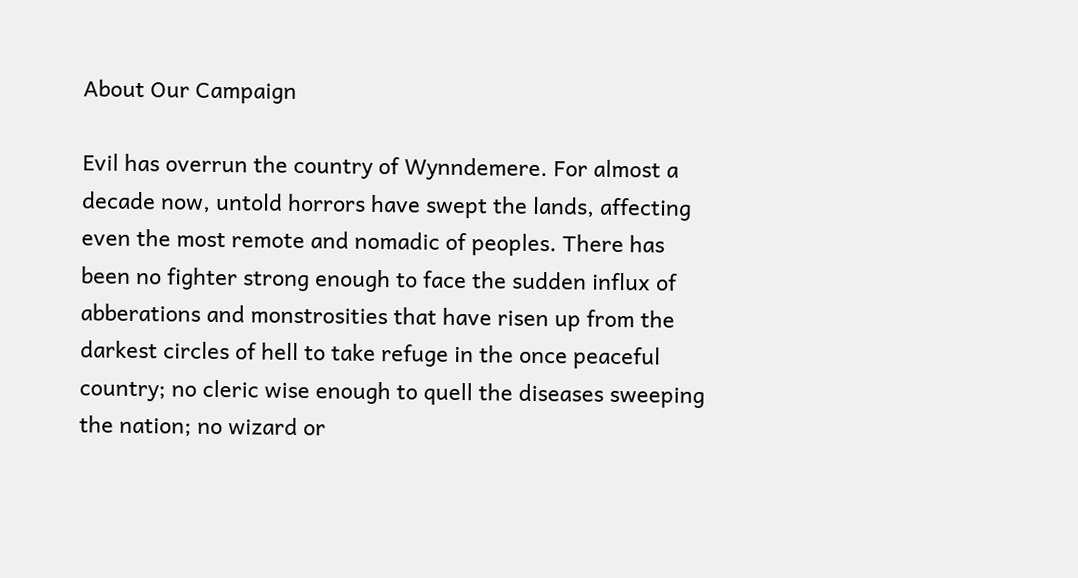About Our Campaign

Evil has overrun the country of Wynndemere. For almost a decade now, untold horrors have swept the lands, affecting even the most remote and nomadic of peoples. There has been no fighter strong enough to face the sudden influx of abberations and monstrosities that have risen up from the darkest circles of hell to take refuge in the once peaceful country; no cleric wise enough to quell the diseases sweeping the nation; no wizard or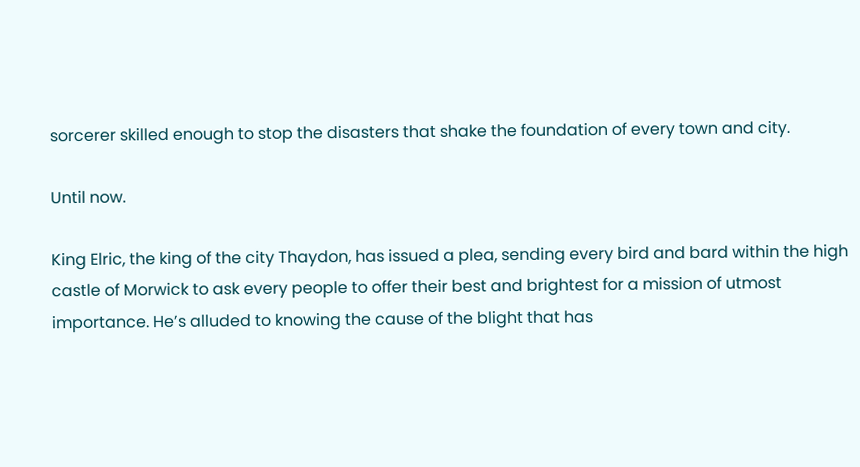sorcerer skilled enough to stop the disasters that shake the foundation of every town and city.

Until now.

King Elric, the king of the city Thaydon, has issued a plea, sending every bird and bard within the high castle of Morwick to ask every people to offer their best and brightest for a mission of utmost importance. He’s alluded to knowing the cause of the blight that has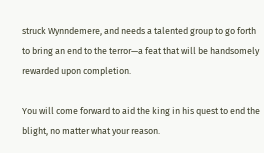struck Wynndemere, and needs a talented group to go forth to bring an end to the terror—a feat that will be handsomely rewarded upon completion.

You will come forward to aid the king in his quest to end the blight, no matter what your reason.